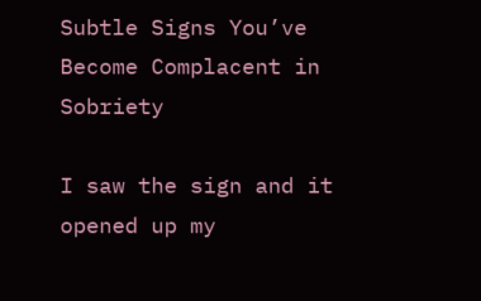Subtle Signs You’ve Become Complacent in Sobriety

I saw the sign and it opened up my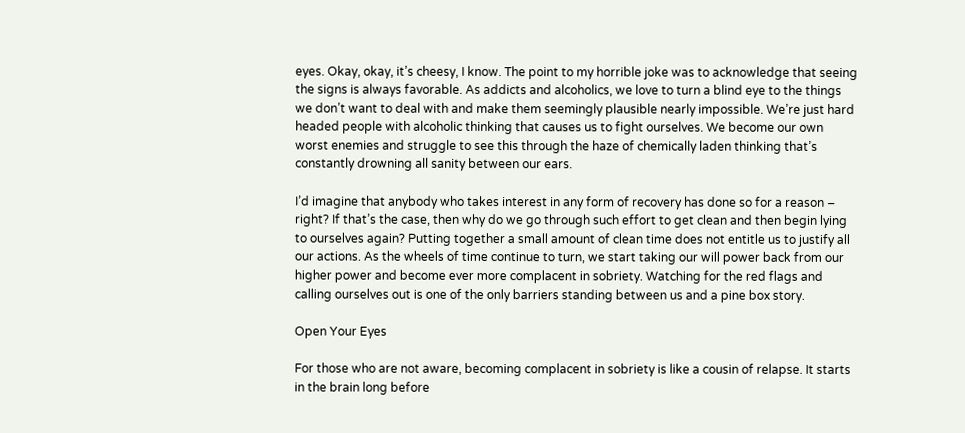eyes. Okay, okay, it’s cheesy, I know. The point to my horrible joke was to acknowledge that seeing the signs is always favorable. As addicts and alcoholics, we love to turn a blind eye to the things we don’t want to deal with and make them seemingly plausible nearly impossible. We’re just hard headed people with alcoholic thinking that causes us to fight ourselves. We become our own worst enemies and struggle to see this through the haze of chemically laden thinking that’s constantly drowning all sanity between our ears.

I’d imagine that anybody who takes interest in any form of recovery has done so for a reason – right? If that’s the case, then why do we go through such effort to get clean and then begin lying to ourselves again? Putting together a small amount of clean time does not entitle us to justify all our actions. As the wheels of time continue to turn, we start taking our will power back from our higher power and become ever more complacent in sobriety. Watching for the red flags and calling ourselves out is one of the only barriers standing between us and a pine box story.

Open Your Eyes

For those who are not aware, becoming complacent in sobriety is like a cousin of relapse. It starts in the brain long before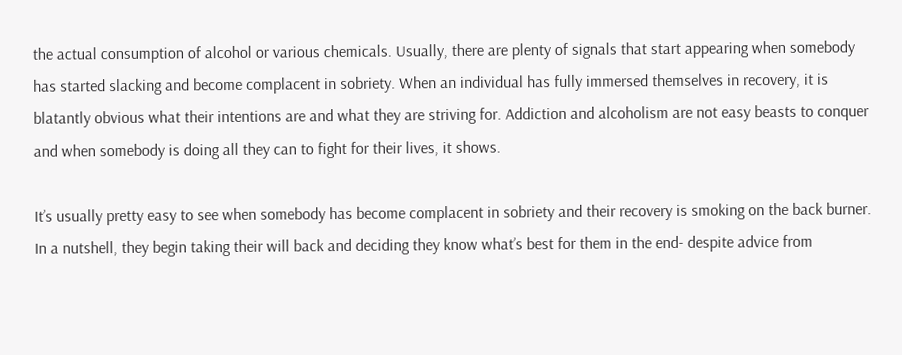the actual consumption of alcohol or various chemicals. Usually, there are plenty of signals that start appearing when somebody has started slacking and become complacent in sobriety. When an individual has fully immersed themselves in recovery, it is blatantly obvious what their intentions are and what they are striving for. Addiction and alcoholism are not easy beasts to conquer and when somebody is doing all they can to fight for their lives, it shows.

It’s usually pretty easy to see when somebody has become complacent in sobriety and their recovery is smoking on the back burner. In a nutshell, they begin taking their will back and deciding they know what’s best for them in the end- despite advice from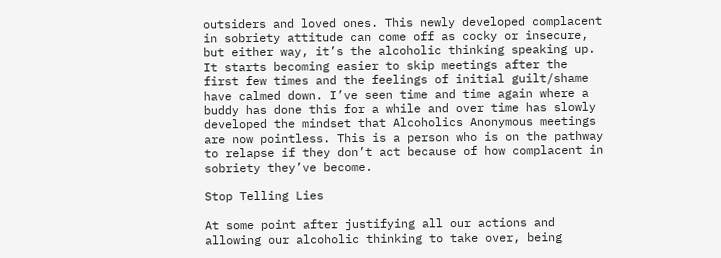outsiders and loved ones. This newly developed complacent in sobriety attitude can come off as cocky or insecure, but either way, it’s the alcoholic thinking speaking up. It starts becoming easier to skip meetings after the first few times and the feelings of initial guilt/shame have calmed down. I’ve seen time and time again where a buddy has done this for a while and over time has slowly developed the mindset that Alcoholics Anonymous meetings are now pointless. This is a person who is on the pathway to relapse if they don’t act because of how complacent in sobriety they’ve become.

Stop Telling Lies

At some point after justifying all our actions and allowing our alcoholic thinking to take over, being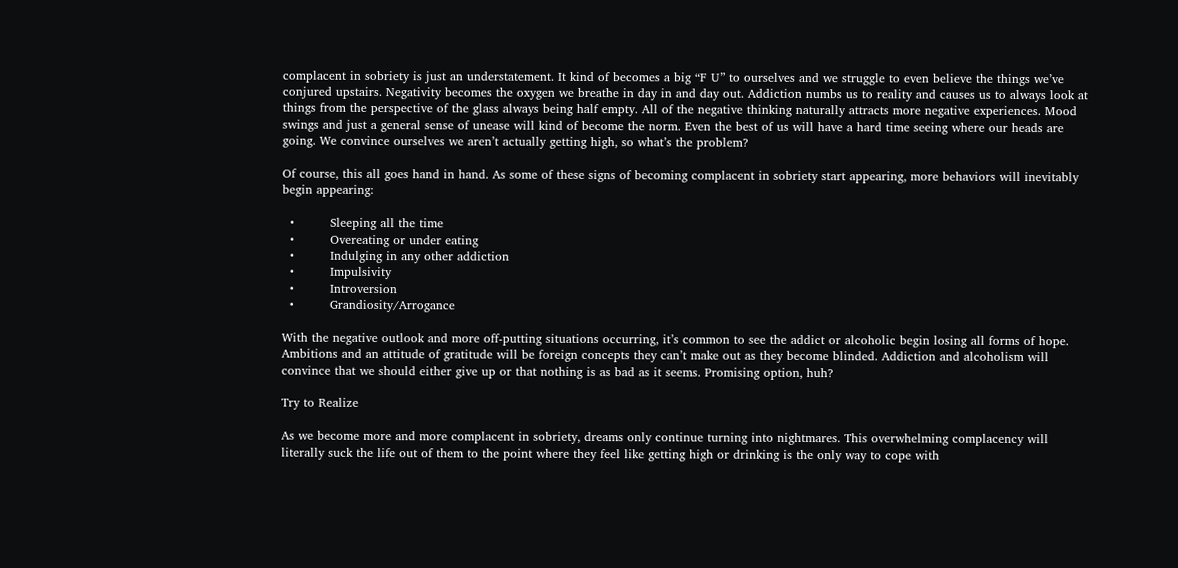complacent in sobriety is just an understatement. It kind of becomes a big “F U” to ourselves and we struggle to even believe the things we’ve conjured upstairs. Negativity becomes the oxygen we breathe in day in and day out. Addiction numbs us to reality and causes us to always look at things from the perspective of the glass always being half empty. All of the negative thinking naturally attracts more negative experiences. Mood swings and just a general sense of unease will kind of become the norm. Even the best of us will have a hard time seeing where our heads are going. We convince ourselves we aren’t actually getting high, so what’s the problem?

Of course, this all goes hand in hand. As some of these signs of becoming complacent in sobriety start appearing, more behaviors will inevitably begin appearing:

  •         Sleeping all the time
  •         Overeating or under eating
  •         Indulging in any other addiction
  •         Impulsivity
  •         Introversion
  •         Grandiosity/Arrogance

With the negative outlook and more off-putting situations occurring, it’s common to see the addict or alcoholic begin losing all forms of hope. Ambitions and an attitude of gratitude will be foreign concepts they can’t make out as they become blinded. Addiction and alcoholism will convince that we should either give up or that nothing is as bad as it seems. Promising option, huh?

Try to Realize

As we become more and more complacent in sobriety, dreams only continue turning into nightmares. This overwhelming complacency will literally suck the life out of them to the point where they feel like getting high or drinking is the only way to cope with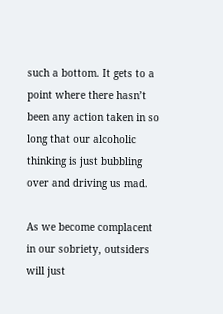such a bottom. It gets to a point where there hasn’t been any action taken in so long that our alcoholic thinking is just bubbling over and driving us mad.

As we become complacent in our sobriety, outsiders will just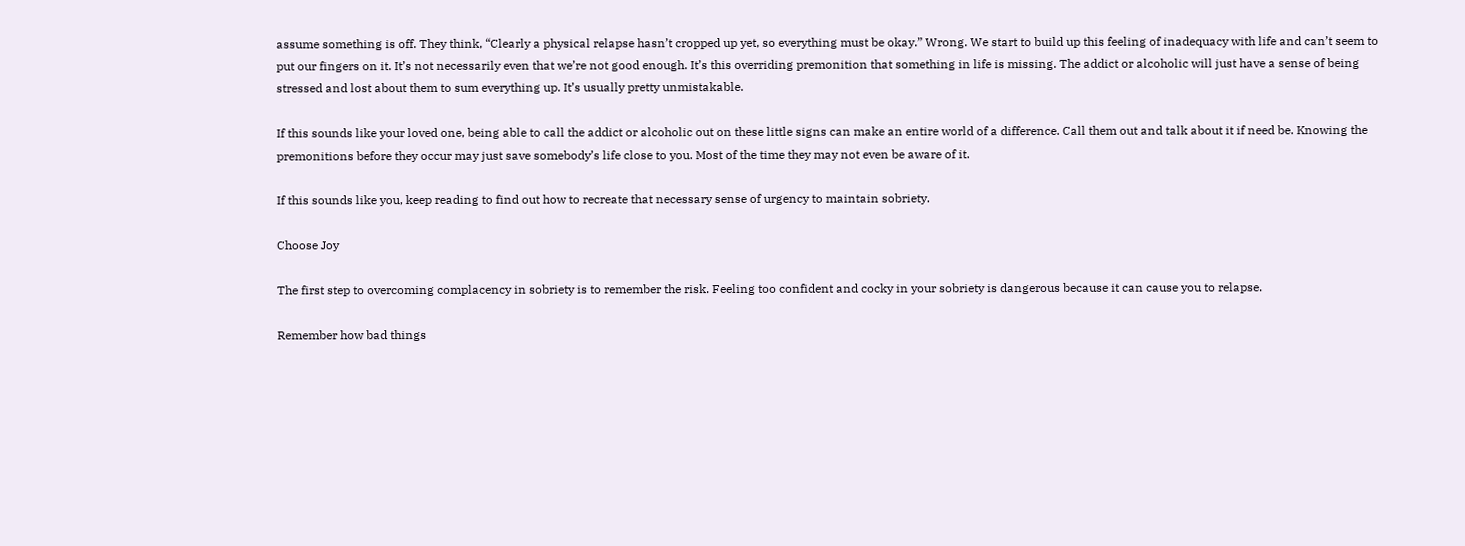assume something is off. They think, “Clearly a physical relapse hasn’t cropped up yet, so everything must be okay.” Wrong. We start to build up this feeling of inadequacy with life and can’t seem to put our fingers on it. It’s not necessarily even that we’re not good enough. It’s this overriding premonition that something in life is missing. The addict or alcoholic will just have a sense of being stressed and lost about them to sum everything up. It’s usually pretty unmistakable.

If this sounds like your loved one, being able to call the addict or alcoholic out on these little signs can make an entire world of a difference. Call them out and talk about it if need be. Knowing the premonitions before they occur may just save somebody’s life close to you. Most of the time they may not even be aware of it.

If this sounds like you, keep reading to find out how to recreate that necessary sense of urgency to maintain sobriety.

Choose Joy

The first step to overcoming complacency in sobriety is to remember the risk. Feeling too confident and cocky in your sobriety is dangerous because it can cause you to relapse.

Remember how bad things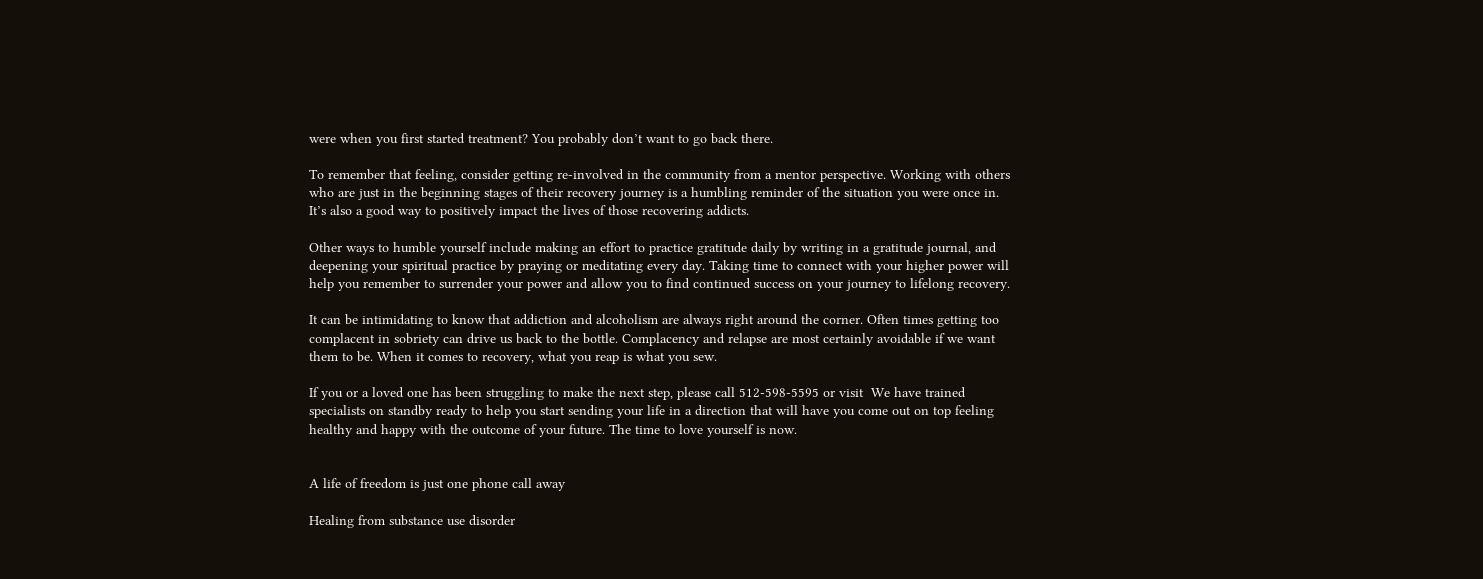were when you first started treatment? You probably don’t want to go back there.

To remember that feeling, consider getting re-involved in the community from a mentor perspective. Working with others who are just in the beginning stages of their recovery journey is a humbling reminder of the situation you were once in. It’s also a good way to positively impact the lives of those recovering addicts.

Other ways to humble yourself include making an effort to practice gratitude daily by writing in a gratitude journal, and deepening your spiritual practice by praying or meditating every day. Taking time to connect with your higher power will help you remember to surrender your power and allow you to find continued success on your journey to lifelong recovery.

It can be intimidating to know that addiction and alcoholism are always right around the corner. Often times getting too complacent in sobriety can drive us back to the bottle. Complacency and relapse are most certainly avoidable if we want them to be. When it comes to recovery, what you reap is what you sew.

If you or a loved one has been struggling to make the next step, please call 512-598-5595 or visit  We have trained specialists on standby ready to help you start sending your life in a direction that will have you come out on top feeling healthy and happy with the outcome of your future. The time to love yourself is now.


A life of freedom is just one phone call away

Healing from substance use disorder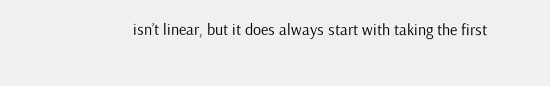isn’t linear, but it does always start with taking the first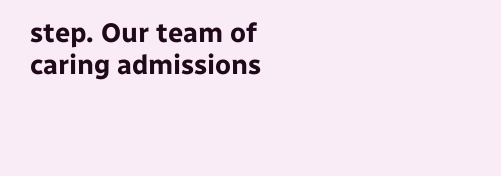step. Our team of caring admissions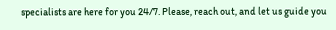specialists are here for you 24/7. Please, reach out, and let us guide you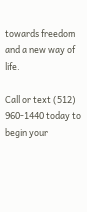towards freedom and a new way of life.

Call or text (512) 960-1440 today to begin your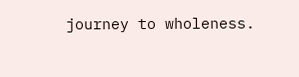journey to wholeness.